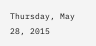Thursday, May 28, 2015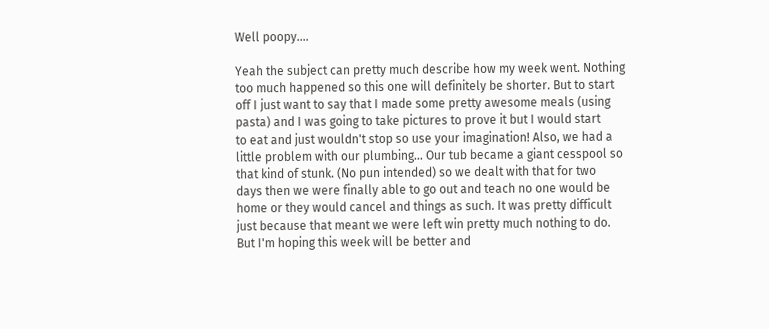Well poopy....

Yeah the subject can pretty much describe how my week went. Nothing
too much happened so this one will definitely be shorter. But to start
off I just want to say that I made some pretty awesome meals (using
pasta) and I was going to take pictures to prove it but I would start
to eat and just wouldn't stop so use your imagination! Also, we had a
little problem with our plumbing... Our tub became a giant cesspool so
that kind of stunk. (No pun intended) so we dealt with that for two
days then we were finally able to go out and teach no one would be
home or they would cancel and things as such. It was pretty difficult
just because that meant we were left win pretty much nothing to do.
But I'm hoping this week will be better and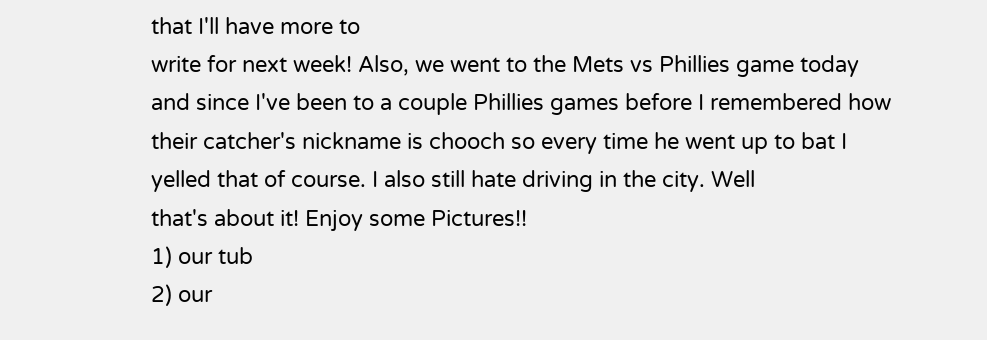that I'll have more to
write for next week! Also, we went to the Mets vs Phillies game today
and since I've been to a couple Phillies games before I remembered how
their catcher's nickname is chooch so every time he went up to bat I
yelled that of course. I also still hate driving in the city. Well
that's about it! Enjoy some Pictures!!
1) our tub
2) our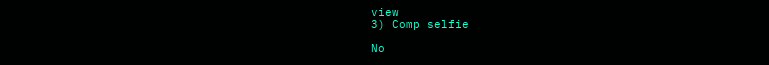view
3) Comp selfie

No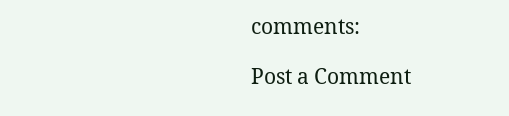comments:

Post a Comment